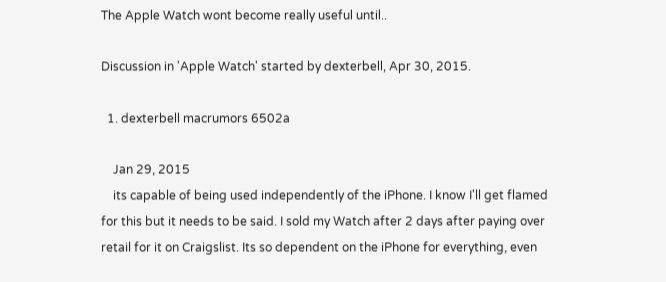The Apple Watch wont become really useful until..

Discussion in 'Apple Watch' started by dexterbell, Apr 30, 2015.

  1. dexterbell macrumors 6502a

    Jan 29, 2015
    its capable of being used independently of the iPhone. I know I'll get flamed for this but it needs to be said. I sold my Watch after 2 days after paying over retail for it on Craigslist. Its so dependent on the iPhone for everything, even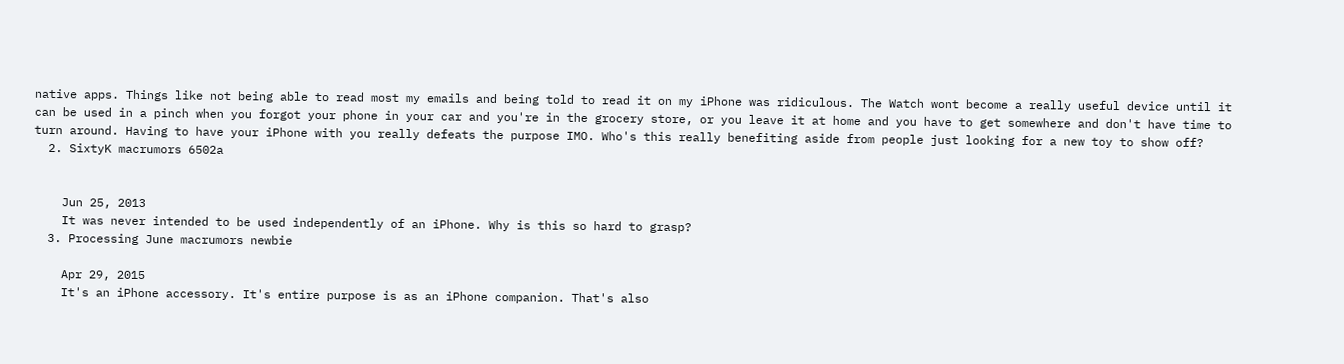native apps. Things like not being able to read most my emails and being told to read it on my iPhone was ridiculous. The Watch wont become a really useful device until it can be used in a pinch when you forgot your phone in your car and you're in the grocery store, or you leave it at home and you have to get somewhere and don't have time to turn around. Having to have your iPhone with you really defeats the purpose IMO. Who's this really benefiting aside from people just looking for a new toy to show off?
  2. SixtyK macrumors 6502a


    Jun 25, 2013
    It was never intended to be used independently of an iPhone. Why is this so hard to grasp?
  3. Processing June macrumors newbie

    Apr 29, 2015
    It's an iPhone accessory. It's entire purpose is as an iPhone companion. That's also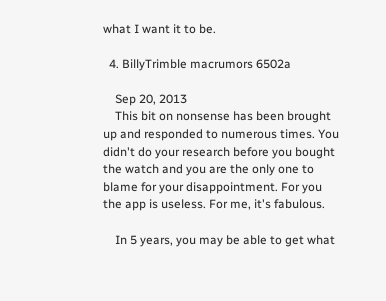what I want it to be.

  4. BillyTrimble macrumors 6502a

    Sep 20, 2013
    This bit on nonsense has been brought up and responded to numerous times. You didn't do your research before you bought the watch and you are the only one to blame for your disappointment. For you the app is useless. For me, it's fabulous.

    In 5 years, you may be able to get what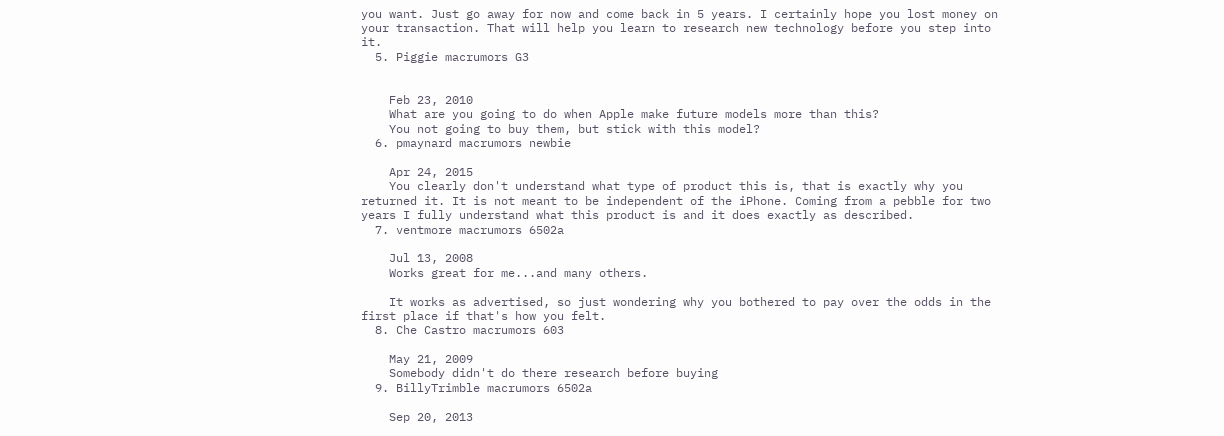you want. Just go away for now and come back in 5 years. I certainly hope you lost money on your transaction. That will help you learn to research new technology before you step into it.
  5. Piggie macrumors G3


    Feb 23, 2010
    What are you going to do when Apple make future models more than this?
    You not going to buy them, but stick with this model?
  6. pmaynard macrumors newbie

    Apr 24, 2015
    You clearly don't understand what type of product this is, that is exactly why you returned it. It is not meant to be independent of the iPhone. Coming from a pebble for two years I fully understand what this product is and it does exactly as described.
  7. ventmore macrumors 6502a

    Jul 13, 2008
    Works great for me...and many others.

    It works as advertised, so just wondering why you bothered to pay over the odds in the first place if that's how you felt.
  8. Che Castro macrumors 603

    May 21, 2009
    Somebody didn't do there research before buying
  9. BillyTrimble macrumors 6502a

    Sep 20, 2013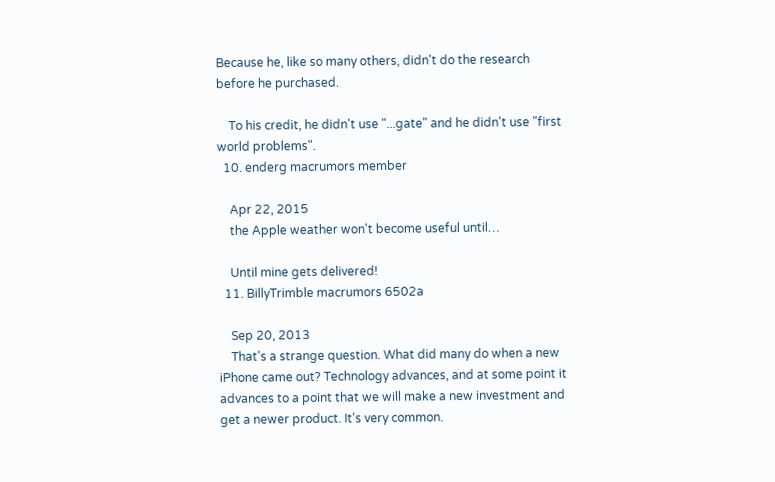Because he, like so many others, didn't do the research before he purchased.

    To his credit, he didn't use "...gate" and he didn't use "first world problems".
  10. enderg macrumors member

    Apr 22, 2015
    the Apple weather won't become useful until…

    Until mine gets delivered!
  11. BillyTrimble macrumors 6502a

    Sep 20, 2013
    That's a strange question. What did many do when a new iPhone came out? Technology advances, and at some point it advances to a point that we will make a new investment and get a newer product. It's very common.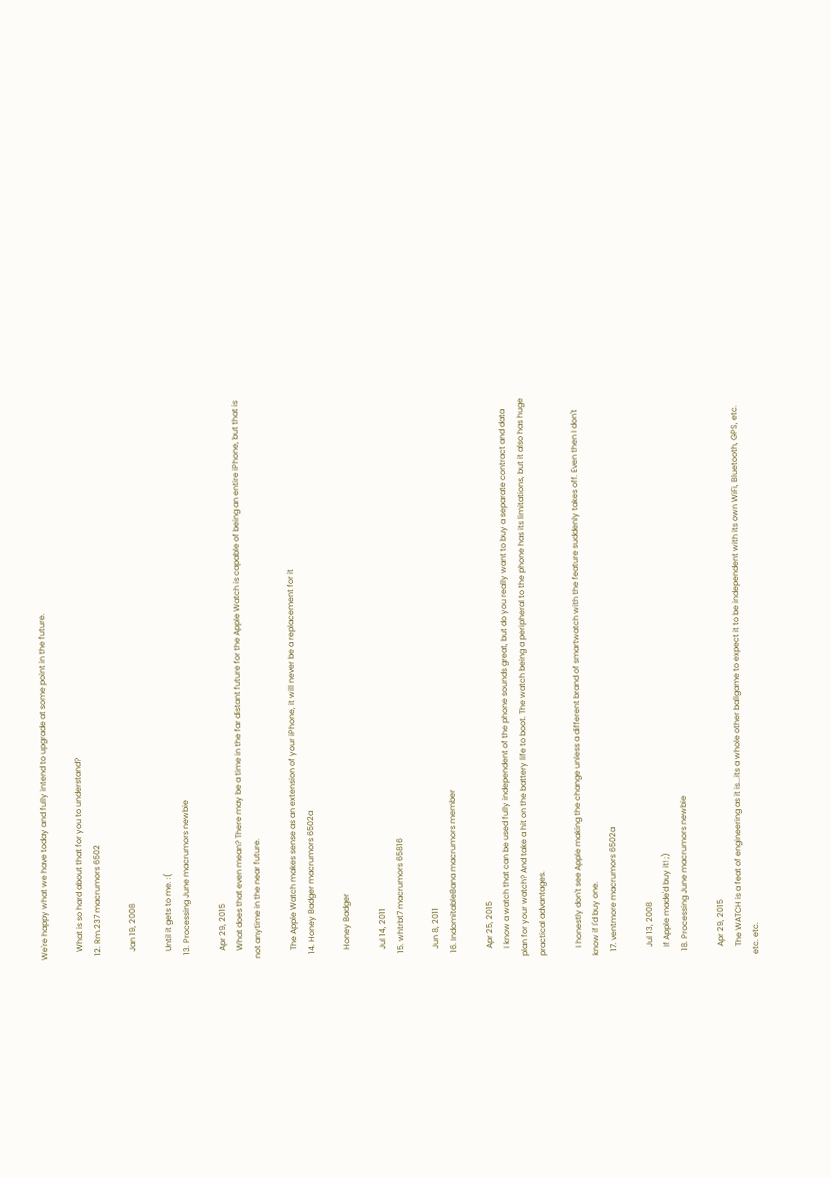We're happy what we have today and fully intend to upgrade at some point in the future.

    What is so hard about that for you to understand?
  12. Rm.237 macrumors 6502

    Jan 19, 2008

    Until it gets to me. :(
  13. Processing June macrumors newbie

    Apr 29, 2015
    What does that even mean? There may be a time in the far distant future for the Apple Watch is capable of being an entire iPhone, but that is not anytime in the near future.

    The Apple Watch makes sense as an extension of your iPhone, it will never be a replacement for it
  14. Honey Badger macrumors 6502a

    Honey Badger

    Jul 14, 2011
  15. whtrbt7 macrumors 65816

    Jun 8, 2011
  16. IndomitableBana macrumors member

    Apr 25, 2015
    I know a watch that can be used fully independent of the phone sounds great, but do you really want to buy a separate contract and data plan for your watch? And take a hit on the battery life to boot. The watch being a peripheral to the phone has its limitations, but it also has huge practical advantages.

    I honestly don't see Apple making the change unless a different brand of smartwatch with the feature suddenly takes off. Even then I don't know if I'd buy one.
  17. ventmore macrumors 6502a

    Jul 13, 2008
    If Apple made'd buy it! ;)
  18. Processing June macrumors newbie

    Apr 29, 2015
    The WATCH is a feat of engineering as it is...its a whole other ballgame to expect it to be independent with its own WiFi, Bluetooth, GPS, etc. etc. etc.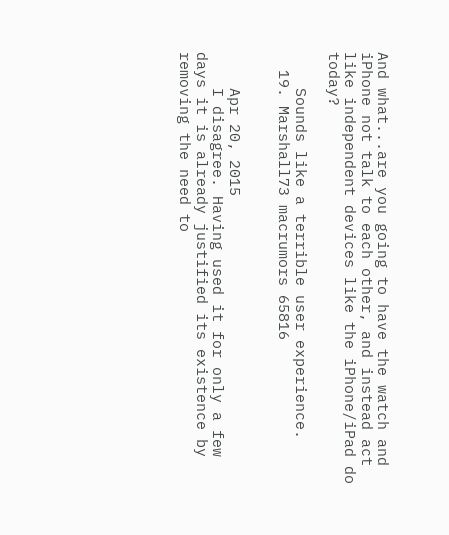And what...are you going to have the watch and iPhone not talk to each other, and instead act like independent devices like the iPhone/iPad do today?

    Sounds like a terrible user experience.
  19. Marshall73 macrumors 65816


    Apr 20, 2015
    I disagree. Having used it for only a few days it is already justified its existence by removing the need to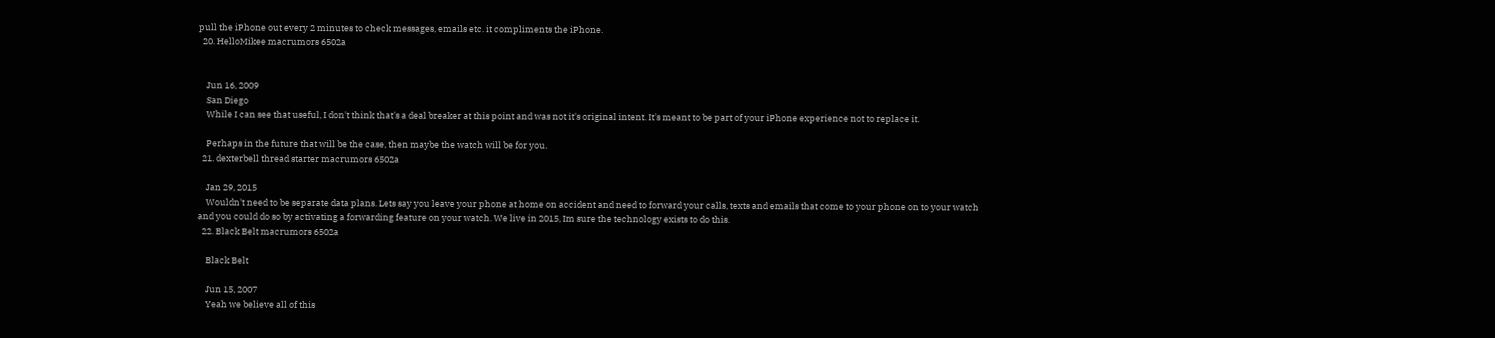pull the iPhone out every 2 minutes to check messages, emails etc. it compliments the iPhone.
  20. HelloMikee macrumors 6502a


    Jun 16, 2009
    San Diego
    While I can see that useful, I don't think that's a deal breaker at this point and was not it's original intent. It's meant to be part of your iPhone experience not to replace it.

    Perhaps in the future that will be the case, then maybe the watch will be for you.
  21. dexterbell thread starter macrumors 6502a

    Jan 29, 2015
    Wouldn't need to be separate data plans. Lets say you leave your phone at home on accident and need to forward your calls, texts and emails that come to your phone on to your watch and you could do so by activating a forwarding feature on your watch. We live in 2015, Im sure the technology exists to do this.
  22. Black Belt macrumors 6502a

    Black Belt

    Jun 15, 2007
    Yeah we believe all of this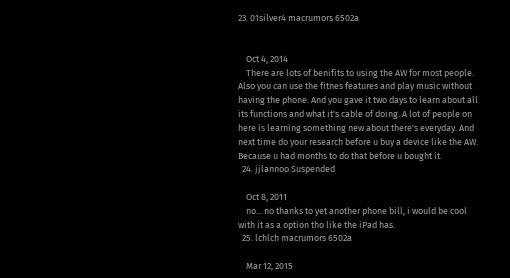23. 01silver4 macrumors 6502a


    Oct 4, 2014
    There are lots of benifits to using the AW for most people. Also you can use the fitnes features and play music without having the phone. And you gave it two days to learn about all its functions and what it's cable of doing. A lot of people on here is learning something new about there's everyday. And next time do your research before u buy a device like the AW. Because u had months to do that before u bought it.
  24. jjlannoo Suspended

    Oct 8, 2011
    no... no thanks to yet another phone bill, i would be cool with it as a option tho like the iPad has.
  25. lchlch macrumors 6502a

    Mar 12, 2015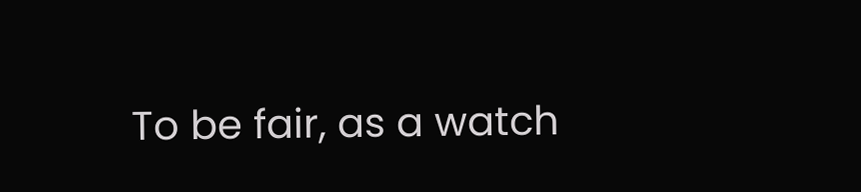To be fair, as a watch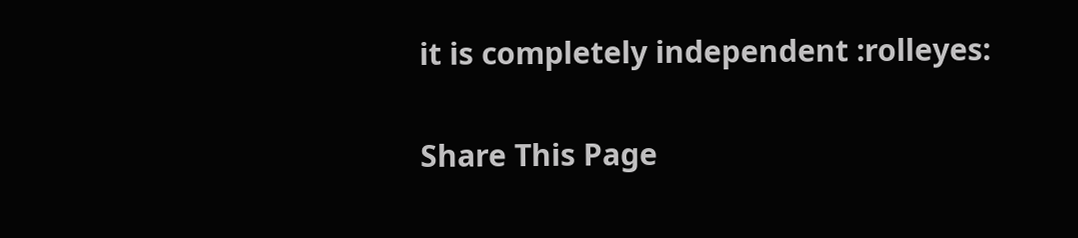it is completely independent :rolleyes:

Share This Page